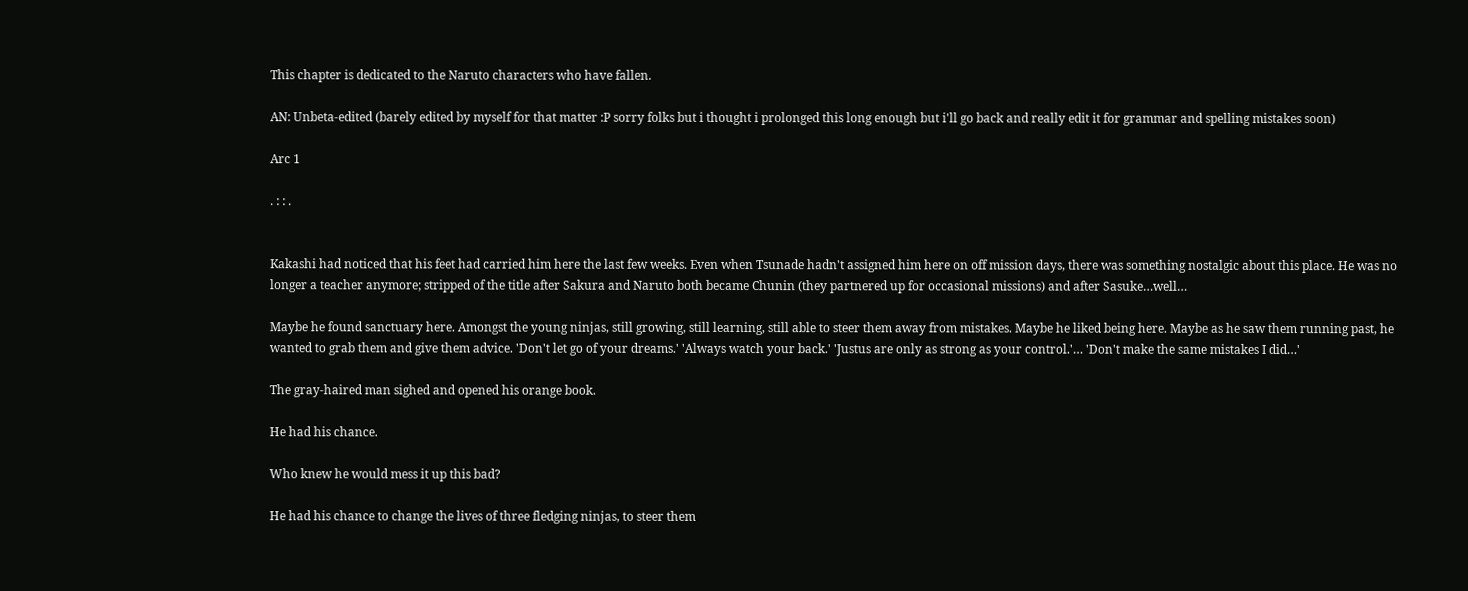This chapter is dedicated to the Naruto characters who have fallen.

AN: Unbeta-edited (barely edited by myself for that matter :P sorry folks but i thought i prolonged this long enough but i'll go back and really edit it for grammar and spelling mistakes soon)

Arc 1

. : : .


Kakashi had noticed that his feet had carried him here the last few weeks. Even when Tsunade hadn't assigned him here on off mission days, there was something nostalgic about this place. He was no longer a teacher anymore; stripped of the title after Sakura and Naruto both became Chunin (they partnered up for occasional missions) and after Sasuke…well…

Maybe he found sanctuary here. Amongst the young ninjas, still growing, still learning, still able to steer them away from mistakes. Maybe he liked being here. Maybe as he saw them running past, he wanted to grab them and give them advice. 'Don't let go of your dreams.' 'Always watch your back.' 'Justus are only as strong as your control.'… 'Don't make the same mistakes I did…'

The gray-haired man sighed and opened his orange book.

He had his chance.

Who knew he would mess it up this bad?

He had his chance to change the lives of three fledging ninjas, to steer them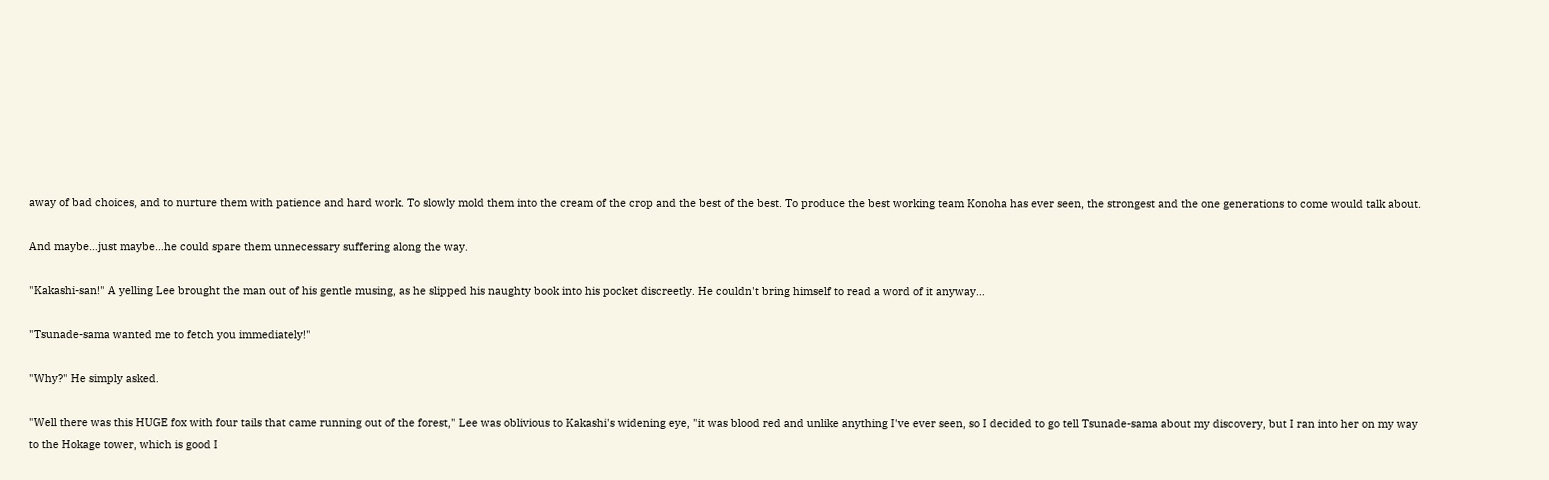away of bad choices, and to nurture them with patience and hard work. To slowly mold them into the cream of the crop and the best of the best. To produce the best working team Konoha has ever seen, the strongest and the one generations to come would talk about.

And maybe…just maybe…he could spare them unnecessary suffering along the way.

"Kakashi-san!" A yelling Lee brought the man out of his gentle musing, as he slipped his naughty book into his pocket discreetly. He couldn't bring himself to read a word of it anyway…

"Tsunade-sama wanted me to fetch you immediately!"

"Why?" He simply asked.

"Well there was this HUGE fox with four tails that came running out of the forest," Lee was oblivious to Kakashi's widening eye, "it was blood red and unlike anything I've ever seen, so I decided to go tell Tsunade-sama about my discovery, but I ran into her on my way to the Hokage tower, which is good I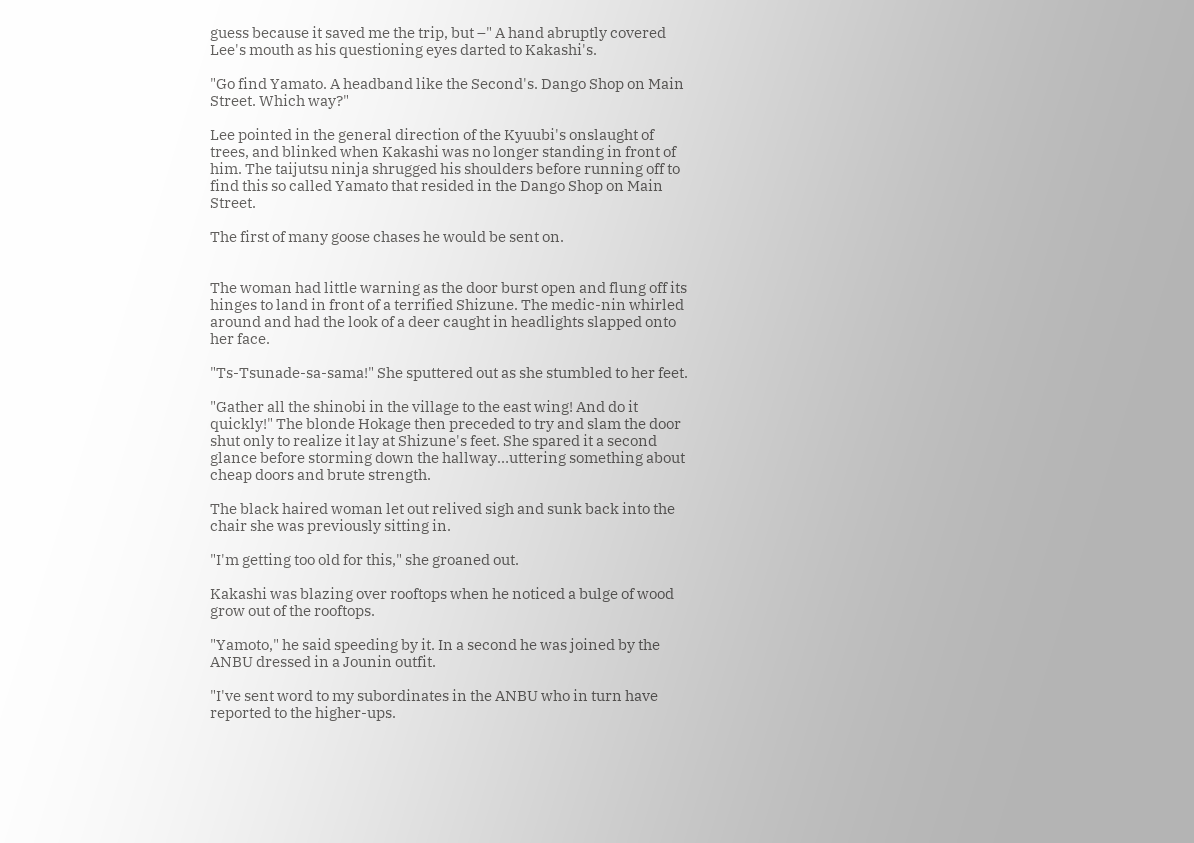guess because it saved me the trip, but –" A hand abruptly covered Lee's mouth as his questioning eyes darted to Kakashi's.

"Go find Yamato. A headband like the Second's. Dango Shop on Main Street. Which way?"

Lee pointed in the general direction of the Kyuubi's onslaught of trees, and blinked when Kakashi was no longer standing in front of him. The taijutsu ninja shrugged his shoulders before running off to find this so called Yamato that resided in the Dango Shop on Main Street.

The first of many goose chases he would be sent on.


The woman had little warning as the door burst open and flung off its hinges to land in front of a terrified Shizune. The medic-nin whirled around and had the look of a deer caught in headlights slapped onto her face.

"Ts-Tsunade-sa-sama!" She sputtered out as she stumbled to her feet.

"Gather all the shinobi in the village to the east wing! And do it quickly!" The blonde Hokage then preceded to try and slam the door shut only to realize it lay at Shizune's feet. She spared it a second glance before storming down the hallway…uttering something about cheap doors and brute strength.

The black haired woman let out relived sigh and sunk back into the chair she was previously sitting in.

"I'm getting too old for this," she groaned out.

Kakashi was blazing over rooftops when he noticed a bulge of wood grow out of the rooftops.

"Yamoto," he said speeding by it. In a second he was joined by the ANBU dressed in a Jounin outfit.

"I've sent word to my subordinates in the ANBU who in turn have reported to the higher-ups.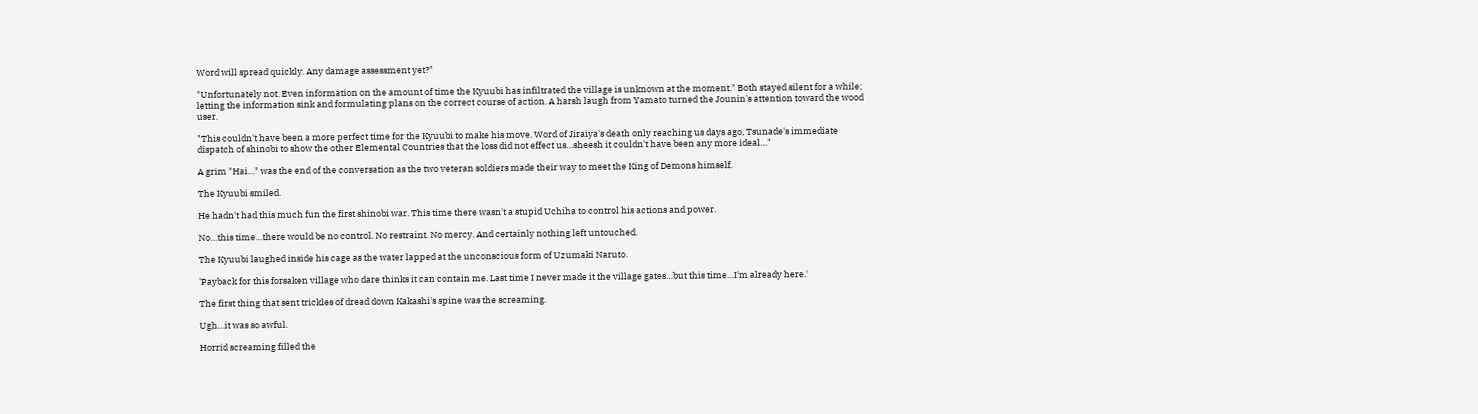Word will spread quickly. Any damage assessment yet?"

"Unfortunately not. Even information on the amount of time the Kyuubi has infiltrated the village is unknown at the moment." Both stayed silent for a while; letting the information sink and formulating plans on the correct course of action. A harsh laugh from Yamato turned the Jounin's attention toward the wood user.

"This couldn't have been a more perfect time for the Kyuubi to make his move. Word of Jiraiya's death only reaching us days ago, Tsunade's immediate dispatch of shinobi to show the other Elemental Countries that the loss did not effect us…sheesh it couldn't have been any more ideal…"

A grim "Hai…" was the end of the conversation as the two veteran soldiers made their way to meet the King of Demons himself.

The Kyuubi smiled.

He hadn't had this much fun the first shinobi war. This time there wasn't a stupid Uchiha to control his actions and power.

No…this time…there would be no control. No restraint. No mercy. And certainly nothing left untouched.

The Kyuubi laughed inside his cage as the water lapped at the unconscious form of Uzumaki Naruto.

'Payback for this forsaken village who dare thinks it can contain me. Last time I never made it the village gates…but this time…I'm already here.'

The first thing that sent trickles of dread down Kakashi's spine was the screaming.

Ugh…it was so awful.

Horrid screaming filled the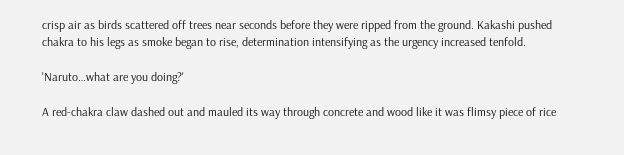crisp air as birds scattered off trees near seconds before they were ripped from the ground. Kakashi pushed chakra to his legs as smoke began to rise, determination intensifying as the urgency increased tenfold.

'Naruto…what are you doing?'

A red-chakra claw dashed out and mauled its way through concrete and wood like it was flimsy piece of rice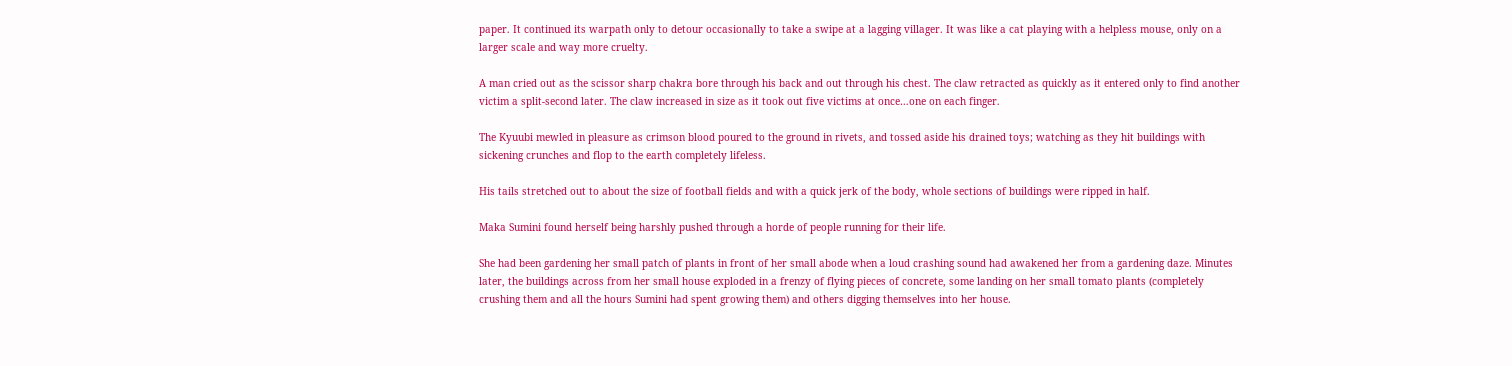paper. It continued its warpath only to detour occasionally to take a swipe at a lagging villager. It was like a cat playing with a helpless mouse, only on a larger scale and way more cruelty.

A man cried out as the scissor sharp chakra bore through his back and out through his chest. The claw retracted as quickly as it entered only to find another victim a split-second later. The claw increased in size as it took out five victims at once…one on each finger.

The Kyuubi mewled in pleasure as crimson blood poured to the ground in rivets, and tossed aside his drained toys; watching as they hit buildings with sickening crunches and flop to the earth completely lifeless.

His tails stretched out to about the size of football fields and with a quick jerk of the body, whole sections of buildings were ripped in half.

Maka Sumini found herself being harshly pushed through a horde of people running for their life.

She had been gardening her small patch of plants in front of her small abode when a loud crashing sound had awakened her from a gardening daze. Minutes later, the buildings across from her small house exploded in a frenzy of flying pieces of concrete, some landing on her small tomato plants (completely crushing them and all the hours Sumini had spent growing them) and others digging themselves into her house.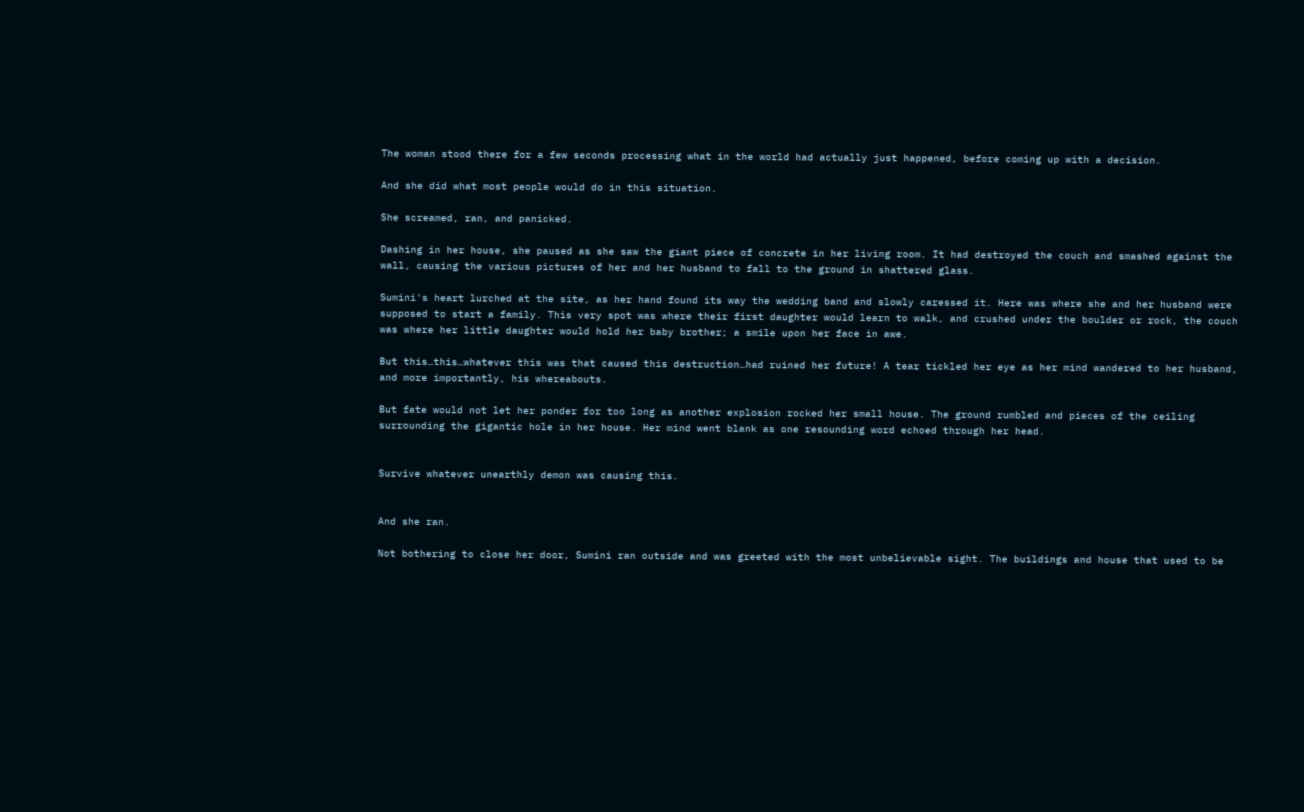The woman stood there for a few seconds processing what in the world had actually just happened, before coming up with a decision.

And she did what most people would do in this situation.

She screamed, ran, and panicked.

Dashing in her house, she paused as she saw the giant piece of concrete in her living room. It had destroyed the couch and smashed against the wall, causing the various pictures of her and her husband to fall to the ground in shattered glass.

Sumini's heart lurched at the site, as her hand found its way the wedding band and slowly caressed it. Here was where she and her husband were supposed to start a family. This very spot was where their first daughter would learn to walk, and crushed under the boulder or rock, the couch was where her little daughter would hold her baby brother; a smile upon her face in awe.

But this…this…whatever this was that caused this destruction…had ruined her future! A tear tickled her eye as her mind wandered to her husband, and more importantly, his whereabouts.

But fate would not let her ponder for too long as another explosion rocked her small house. The ground rumbled and pieces of the ceiling surrounding the gigantic hole in her house. Her mind went blank as one resounding word echoed through her head.


Survive whatever unearthly demon was causing this.


And she ran.

Not bothering to close her door, Sumini ran outside and was greeted with the most unbelievable sight. The buildings and house that used to be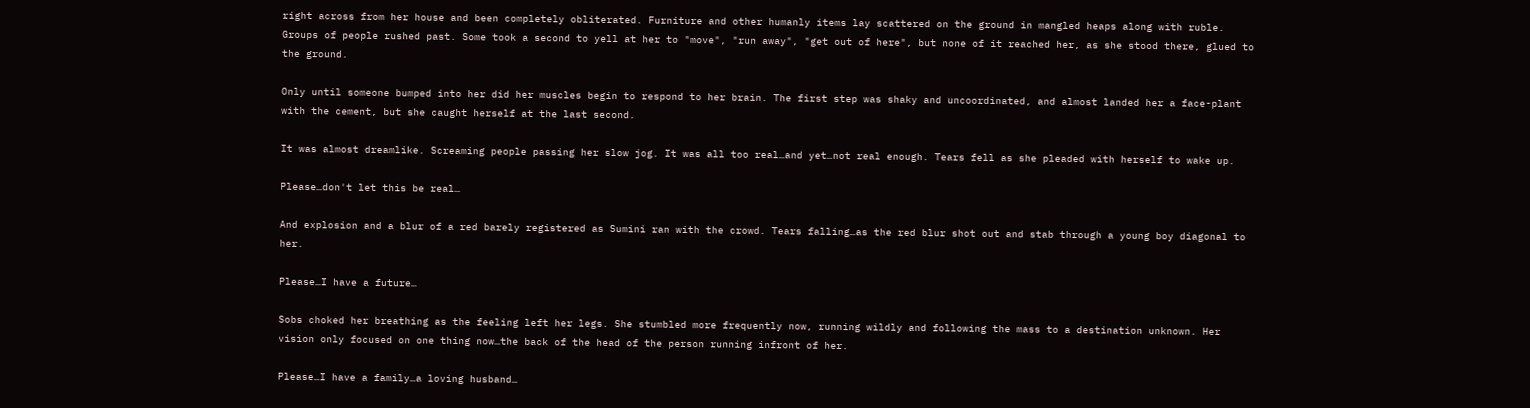right across from her house and been completely obliterated. Furniture and other humanly items lay scattered on the ground in mangled heaps along with ruble. Groups of people rushed past. Some took a second to yell at her to "move", "run away", "get out of here", but none of it reached her, as she stood there, glued to the ground.

Only until someone bumped into her did her muscles begin to respond to her brain. The first step was shaky and uncoordinated, and almost landed her a face-plant with the cement, but she caught herself at the last second.

It was almost dreamlike. Screaming people passing her slow jog. It was all too real…and yet…not real enough. Tears fell as she pleaded with herself to wake up.

Please…don't let this be real…

And explosion and a blur of a red barely registered as Sumini ran with the crowd. Tears falling…as the red blur shot out and stab through a young boy diagonal to her.

Please…I have a future…

Sobs choked her breathing as the feeling left her legs. She stumbled more frequently now, running wildly and following the mass to a destination unknown. Her vision only focused on one thing now…the back of the head of the person running infront of her.

Please…I have a family…a loving husband…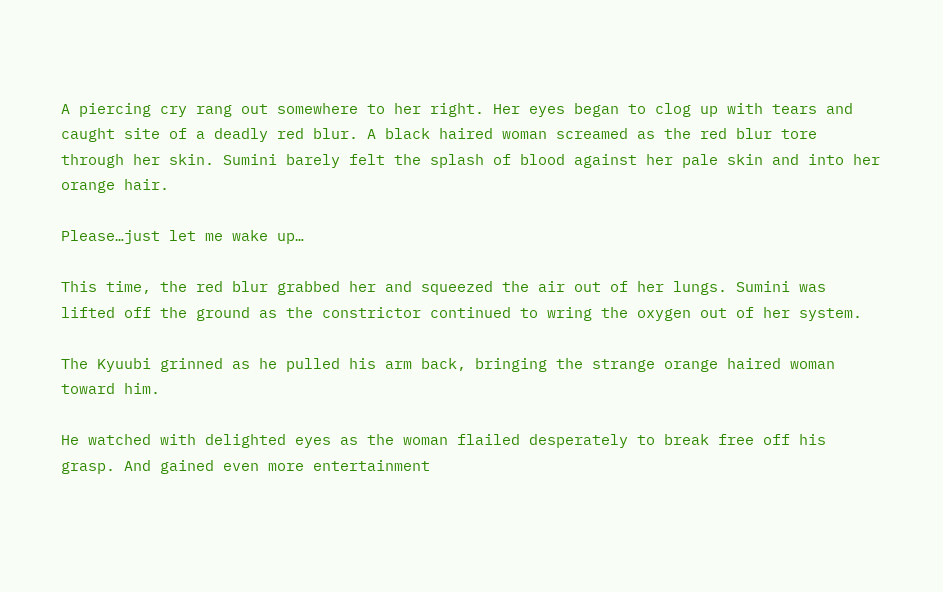A piercing cry rang out somewhere to her right. Her eyes began to clog up with tears and caught site of a deadly red blur. A black haired woman screamed as the red blur tore through her skin. Sumini barely felt the splash of blood against her pale skin and into her orange hair.

Please…just let me wake up…

This time, the red blur grabbed her and squeezed the air out of her lungs. Sumini was lifted off the ground as the constrictor continued to wring the oxygen out of her system.

The Kyuubi grinned as he pulled his arm back, bringing the strange orange haired woman toward him.

He watched with delighted eyes as the woman flailed desperately to break free off his grasp. And gained even more entertainment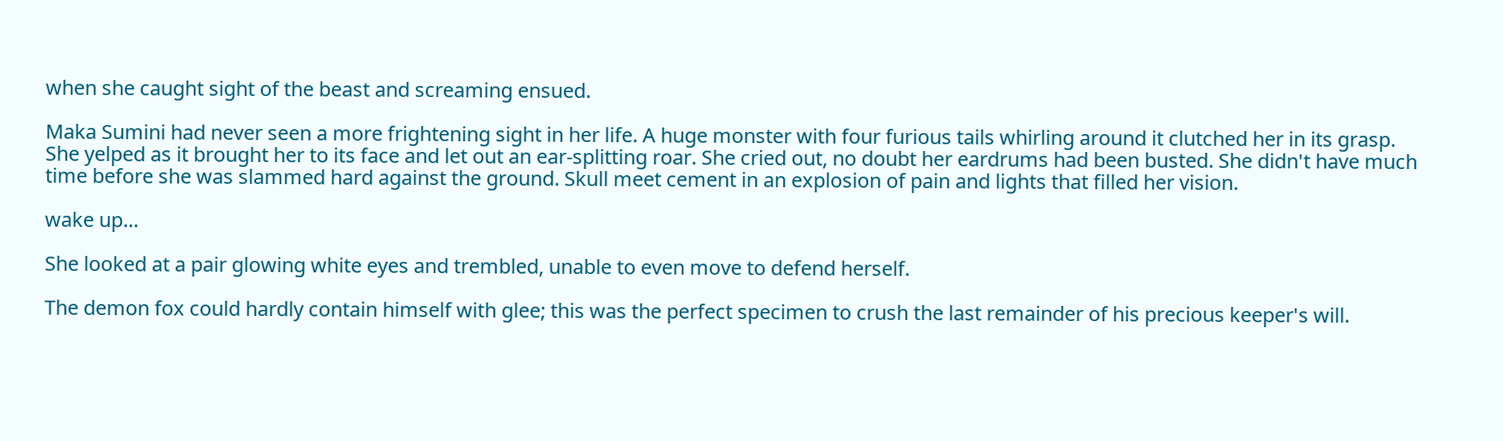when she caught sight of the beast and screaming ensued.

Maka Sumini had never seen a more frightening sight in her life. A huge monster with four furious tails whirling around it clutched her in its grasp. She yelped as it brought her to its face and let out an ear-splitting roar. She cried out, no doubt her eardrums had been busted. She didn't have much time before she was slammed hard against the ground. Skull meet cement in an explosion of pain and lights that filled her vision.

wake up…

She looked at a pair glowing white eyes and trembled, unable to even move to defend herself.

The demon fox could hardly contain himself with glee; this was the perfect specimen to crush the last remainder of his precious keeper's will.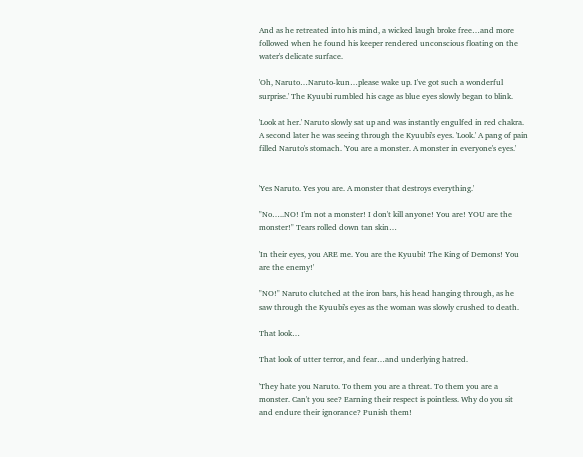And as he retreated into his mind, a wicked laugh broke free…and more followed when he found his keeper rendered unconscious floating on the water's delicate surface.

'Oh, Naruto…Naruto-kun…please wake up. I've got such a wonderful surprise.' The Kyuubi rumbled his cage as blue eyes slowly began to blink.

'Look at her.' Naruto slowly sat up and was instantly engulfed in red chakra. A second later he was seeing through the Kyuubi's eyes. 'Look.' A pang of pain filled Naruto's stomach. 'You are a monster. A monster in everyone's eyes.'


'Yes Naruto. Yes you are. A monster that destroys everything.'

"No…..NO! I'm not a monster! I don't kill anyone! You are! YOU are the monster!" Tears rolled down tan skin…

'In their eyes, you ARE me. You are the Kyuubi! The King of Demons! You are the enemy!'

"NO!" Naruto clutched at the iron bars, his head hanging through, as he saw through the Kyuubi's eyes as the woman was slowly crushed to death.

That look…

That look of utter terror, and fear…and underlying hatred.

'They hate you Naruto. To them you are a threat. To them you are a monster. Can't you see? Earning their respect is pointless. Why do you sit and endure their ignorance? Punish them!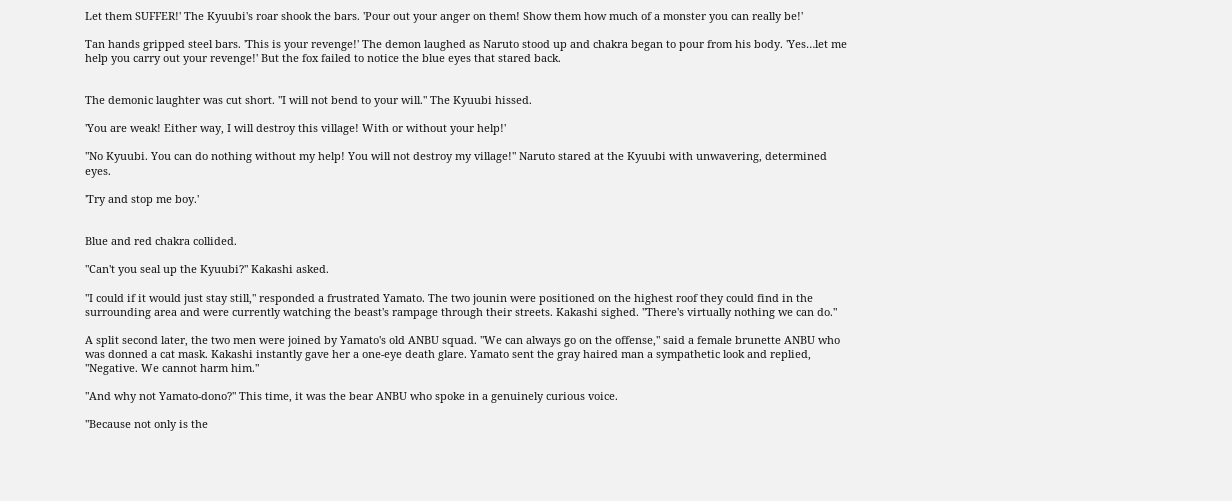Let them SUFFER!' The Kyuubi's roar shook the bars. 'Pour out your anger on them! Show them how much of a monster you can really be!'

Tan hands gripped steel bars. 'This is your revenge!' The demon laughed as Naruto stood up and chakra began to pour from his body. 'Yes…let me help you carry out your revenge!' But the fox failed to notice the blue eyes that stared back.


The demonic laughter was cut short. "I will not bend to your will." The Kyuubi hissed.

'You are weak! Either way, I will destroy this village! With or without your help!'

"No Kyuubi. You can do nothing without my help! You will not destroy my village!" Naruto stared at the Kyuubi with unwavering, determined eyes.

'Try and stop me boy.'


Blue and red chakra collided.

"Can't you seal up the Kyuubi?" Kakashi asked.

"I could if it would just stay still," responded a frustrated Yamato. The two jounin were positioned on the highest roof they could find in the surrounding area and were currently watching the beast's rampage through their streets. Kakashi sighed. "There's virtually nothing we can do."

A split second later, the two men were joined by Yamato's old ANBU squad. "We can always go on the offense," said a female brunette ANBU who was donned a cat mask. Kakashi instantly gave her a one-eye death glare. Yamato sent the gray haired man a sympathetic look and replied, "Negative. We cannot harm him."

"And why not Yamato-dono?" This time, it was the bear ANBU who spoke in a genuinely curious voice.

"Because not only is the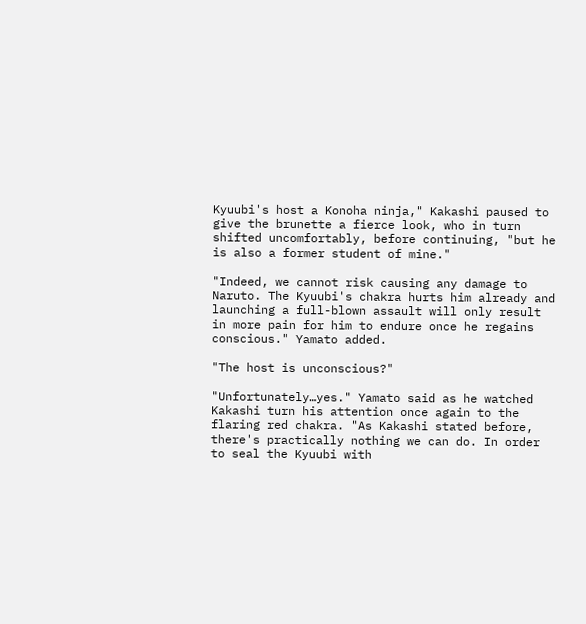Kyuubi's host a Konoha ninja," Kakashi paused to give the brunette a fierce look, who in turn shifted uncomfortably, before continuing, "but he is also a former student of mine."

"Indeed, we cannot risk causing any damage to Naruto. The Kyuubi's chakra hurts him already and launching a full-blown assault will only result in more pain for him to endure once he regains conscious." Yamato added.

"The host is unconscious?"

"Unfortunately…yes." Yamato said as he watched Kakashi turn his attention once again to the flaring red chakra. "As Kakashi stated before, there's practically nothing we can do. In order to seal the Kyuubi with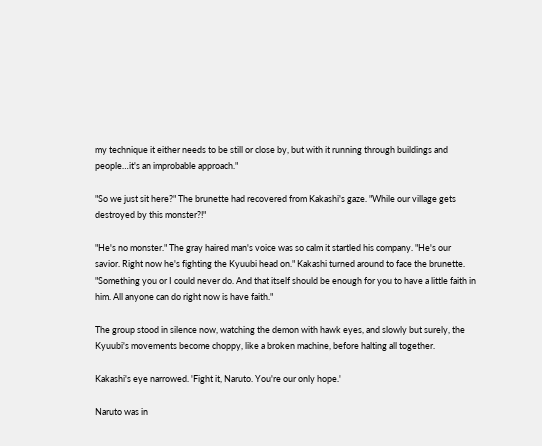my technique it either needs to be still or close by, but with it running through buildings and people…it's an improbable approach."

"So we just sit here?" The brunette had recovered from Kakashi's gaze. "While our village gets destroyed by this monster?!"

"He's no monster." The gray haired man's voice was so calm it startled his company. "He's our savior. Right now he's fighting the Kyuubi head on." Kakashi turned around to face the brunette. "Something you or I could never do. And that itself should be enough for you to have a little faith in him. All anyone can do right now is have faith."

The group stood in silence now, watching the demon with hawk eyes, and slowly but surely, the Kyuubi's movements become choppy, like a broken machine, before halting all together.

Kakashi's eye narrowed. 'Fight it, Naruto. You're our only hope.'

Naruto was in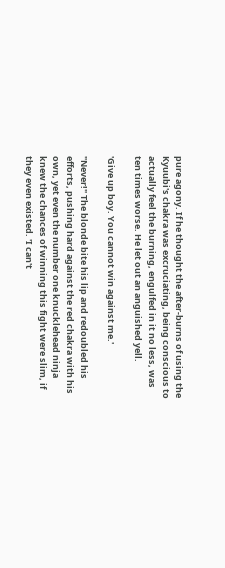pure agony. If he thought the after-burns of using the Kyuubi's chakra was excruciating, being conscious to actually feel the burning, engulfed in it no less, was ten times worse. He let out an anguished yell.

'Give up boy. You cannot win against me.'

"Never!" The blonde bite his lip and redoubled his efforts, pushing hard against the red chakra with his own, yet even the number one knucklehead ninja knew the chances of winning this fight were slim, if they even existed. 'I can't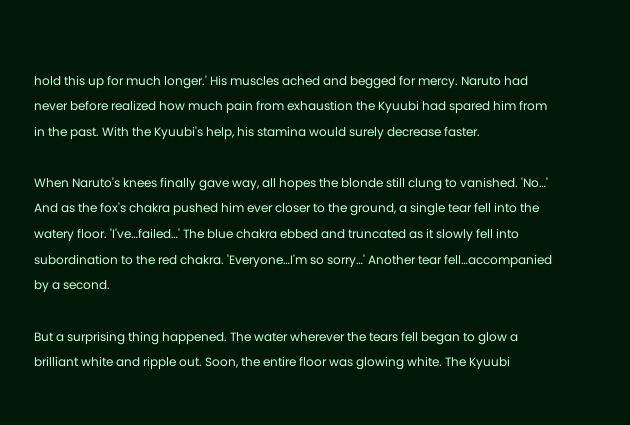hold this up for much longer.' His muscles ached and begged for mercy. Naruto had never before realized how much pain from exhaustion the Kyuubi had spared him from in the past. With the Kyuubi's help, his stamina would surely decrease faster.

When Naruto's knees finally gave way, all hopes the blonde still clung to vanished. 'No…' And as the fox's chakra pushed him ever closer to the ground, a single tear fell into the watery floor. 'I've…failed…' The blue chakra ebbed and truncated as it slowly fell into subordination to the red chakra. 'Everyone…I'm so sorry…' Another tear fell…accompanied by a second.

But a surprising thing happened. The water wherever the tears fell began to glow a brilliant white and ripple out. Soon, the entire floor was glowing white. The Kyuubi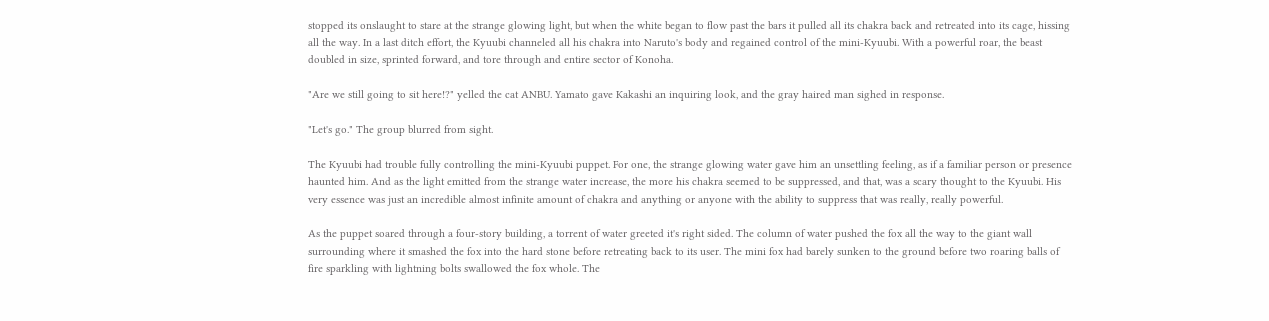stopped its onslaught to stare at the strange glowing light, but when the white began to flow past the bars it pulled all its chakra back and retreated into its cage, hissing all the way. In a last ditch effort, the Kyuubi channeled all his chakra into Naruto's body and regained control of the mini-Kyuubi. With a powerful roar, the beast doubled in size, sprinted forward, and tore through and entire sector of Konoha.

"Are we still going to sit here!?" yelled the cat ANBU. Yamato gave Kakashi an inquiring look, and the gray haired man sighed in response.

"Let's go." The group blurred from sight.

The Kyuubi had trouble fully controlling the mini-Kyuubi puppet. For one, the strange glowing water gave him an unsettling feeling, as if a familiar person or presence haunted him. And as the light emitted from the strange water increase, the more his chakra seemed to be suppressed, and that, was a scary thought to the Kyuubi. His very essence was just an incredible almost infinite amount of chakra and anything or anyone with the ability to suppress that was really, really powerful.

As the puppet soared through a four-story building, a torrent of water greeted it's right sided. The column of water pushed the fox all the way to the giant wall surrounding where it smashed the fox into the hard stone before retreating back to its user. The mini fox had barely sunken to the ground before two roaring balls of fire sparkling with lightning bolts swallowed the fox whole. The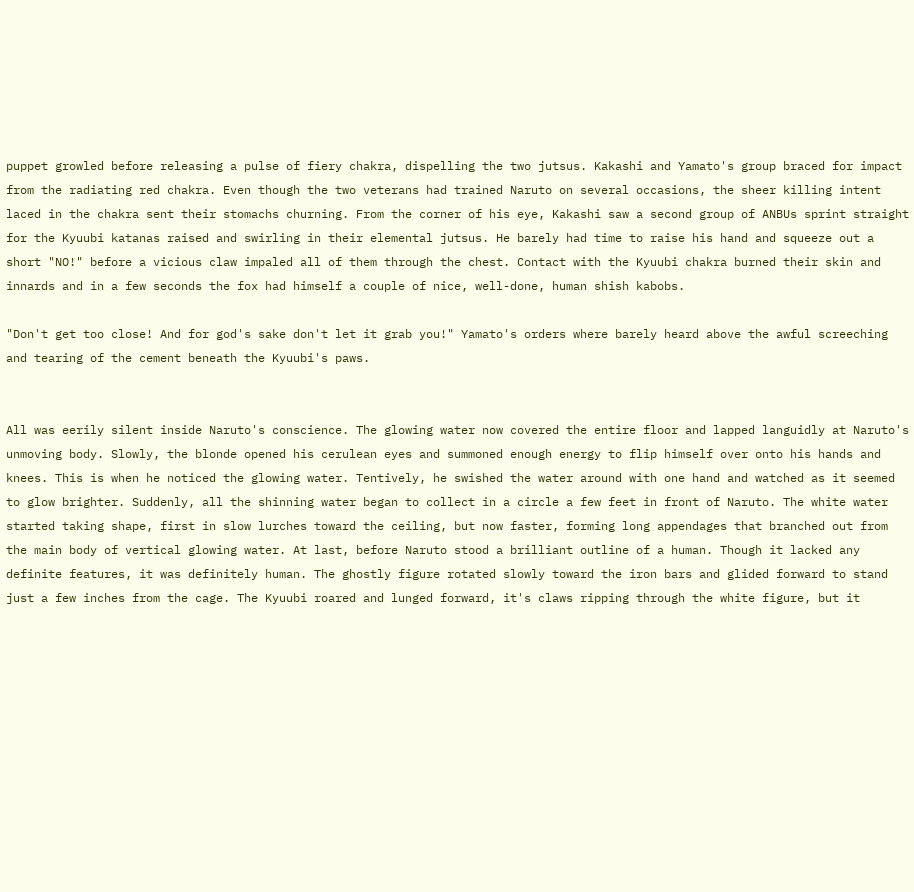puppet growled before releasing a pulse of fiery chakra, dispelling the two jutsus. Kakashi and Yamato's group braced for impact from the radiating red chakra. Even though the two veterans had trained Naruto on several occasions, the sheer killing intent laced in the chakra sent their stomachs churning. From the corner of his eye, Kakashi saw a second group of ANBUs sprint straight for the Kyuubi katanas raised and swirling in their elemental jutsus. He barely had time to raise his hand and squeeze out a short "NO!" before a vicious claw impaled all of them through the chest. Contact with the Kyuubi chakra burned their skin and innards and in a few seconds the fox had himself a couple of nice, well-done, human shish kabobs.

"Don't get too close! And for god's sake don't let it grab you!" Yamato's orders where barely heard above the awful screeching and tearing of the cement beneath the Kyuubi's paws.


All was eerily silent inside Naruto's conscience. The glowing water now covered the entire floor and lapped languidly at Naruto's unmoving body. Slowly, the blonde opened his cerulean eyes and summoned enough energy to flip himself over onto his hands and knees. This is when he noticed the glowing water. Tentively, he swished the water around with one hand and watched as it seemed to glow brighter. Suddenly, all the shinning water began to collect in a circle a few feet in front of Naruto. The white water started taking shape, first in slow lurches toward the ceiling, but now faster, forming long appendages that branched out from the main body of vertical glowing water. At last, before Naruto stood a brilliant outline of a human. Though it lacked any definite features, it was definitely human. The ghostly figure rotated slowly toward the iron bars and glided forward to stand just a few inches from the cage. The Kyuubi roared and lunged forward, it's claws ripping through the white figure, but it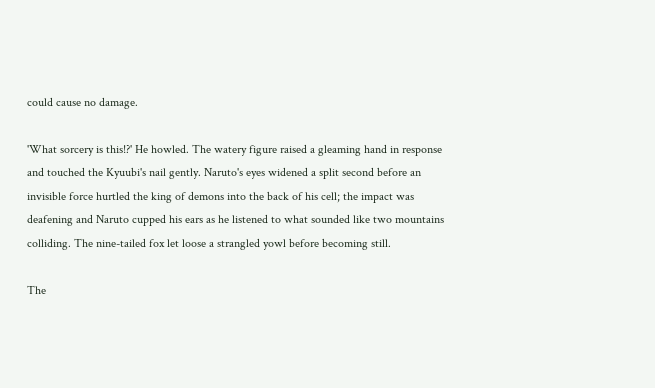could cause no damage.

'What sorcery is this!?' He howled. The watery figure raised a gleaming hand in response and touched the Kyuubi's nail gently. Naruto's eyes widened a split second before an invisible force hurtled the king of demons into the back of his cell; the impact was deafening and Naruto cupped his ears as he listened to what sounded like two mountains colliding. The nine-tailed fox let loose a strangled yowl before becoming still.

The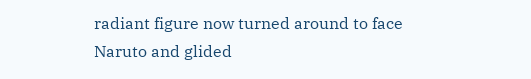radiant figure now turned around to face Naruto and glided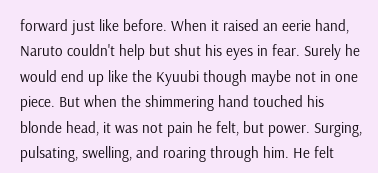forward just like before. When it raised an eerie hand, Naruto couldn't help but shut his eyes in fear. Surely he would end up like the Kyuubi though maybe not in one piece. But when the shimmering hand touched his blonde head, it was not pain he felt, but power. Surging, pulsating, swelling, and roaring through him. He felt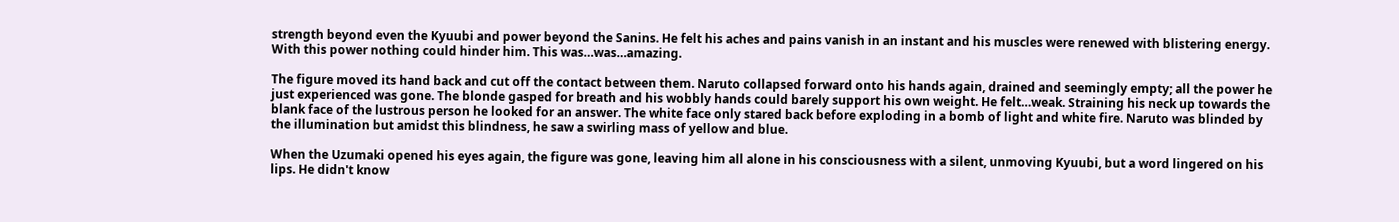strength beyond even the Kyuubi and power beyond the Sanins. He felt his aches and pains vanish in an instant and his muscles were renewed with blistering energy. With this power nothing could hinder him. This was…was…amazing.

The figure moved its hand back and cut off the contact between them. Naruto collapsed forward onto his hands again, drained and seemingly empty; all the power he just experienced was gone. The blonde gasped for breath and his wobbly hands could barely support his own weight. He felt…weak. Straining his neck up towards the blank face of the lustrous person he looked for an answer. The white face only stared back before exploding in a bomb of light and white fire. Naruto was blinded by the illumination but amidst this blindness, he saw a swirling mass of yellow and blue.

When the Uzumaki opened his eyes again, the figure was gone, leaving him all alone in his consciousness with a silent, unmoving Kyuubi, but a word lingered on his lips. He didn't know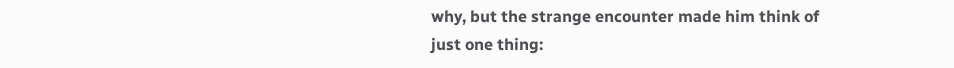why, but the strange encounter made him think of just one thing: